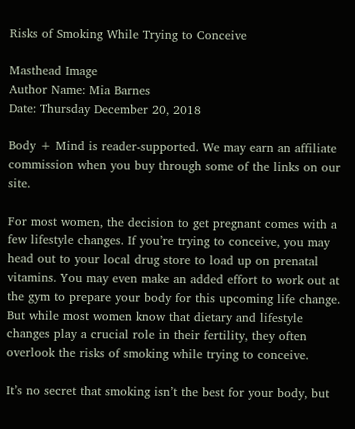Risks of Smoking While Trying to Conceive

Masthead Image
Author Name: Mia Barnes
Date: Thursday December 20, 2018

Body + Mind is reader-supported. We may earn an affiliate commission when you buy through some of the links on our site.

For most women, the decision to get pregnant comes with a few lifestyle changes. If you’re trying to conceive, you may head out to your local drug store to load up on prenatal vitamins. You may even make an added effort to work out at the gym to prepare your body for this upcoming life change. But while most women know that dietary and lifestyle changes play a crucial role in their fertility, they often overlook the risks of smoking while trying to conceive.

It’s no secret that smoking isn’t the best for your body, but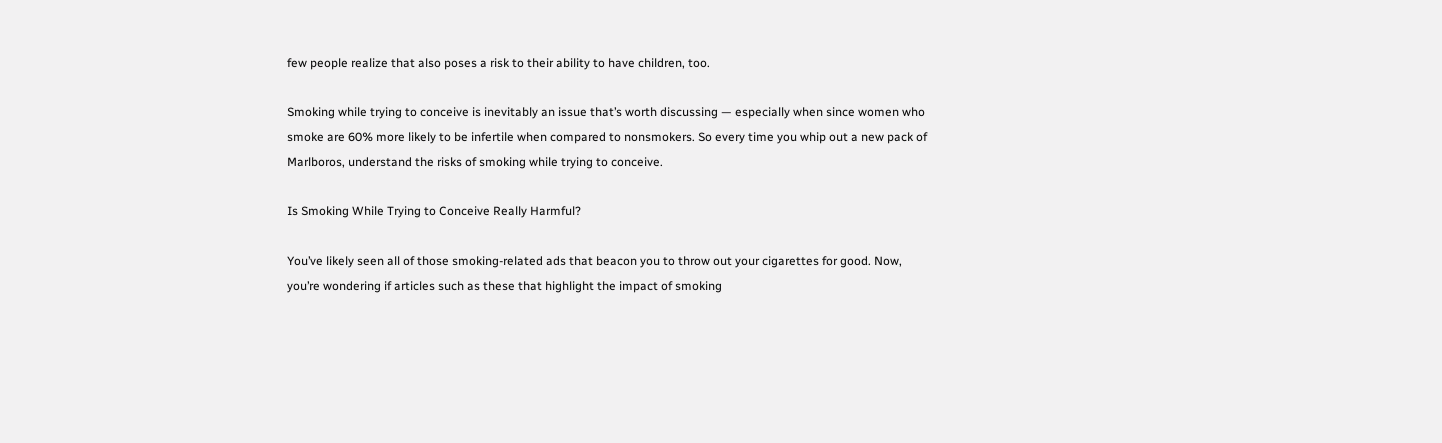few people realize that also poses a risk to their ability to have children, too.

Smoking while trying to conceive is inevitably an issue that’s worth discussing — especially when since women who smoke are 60% more likely to be infertile when compared to nonsmokers. So every time you whip out a new pack of Marlboros, understand the risks of smoking while trying to conceive.

Is Smoking While Trying to Conceive Really Harmful?

You’ve likely seen all of those smoking-related ads that beacon you to throw out your cigarettes for good. Now, you’re wondering if articles such as these that highlight the impact of smoking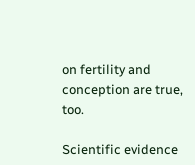on fertility and conception are true, too.

Scientific evidence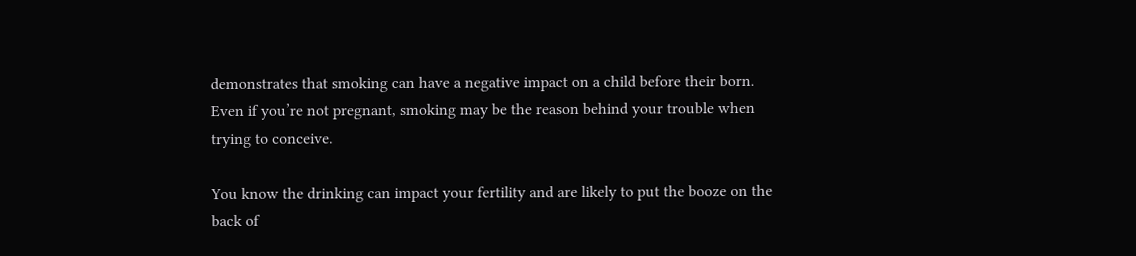demonstrates that smoking can have a negative impact on a child before their born. Even if you’re not pregnant, smoking may be the reason behind your trouble when trying to conceive.

You know the drinking can impact your fertility and are likely to put the booze on the back of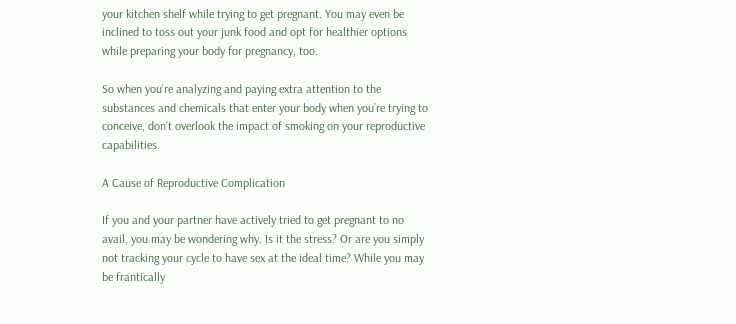your kitchen shelf while trying to get pregnant. You may even be inclined to toss out your junk food and opt for healthier options while preparing your body for pregnancy, too.

So when you’re analyzing and paying extra attention to the substances and chemicals that enter your body when you’re trying to conceive, don’t overlook the impact of smoking on your reproductive capabilities.

A Cause of Reproductive Complication

If you and your partner have actively tried to get pregnant to no avail, you may be wondering why. Is it the stress? Or are you simply not tracking your cycle to have sex at the ideal time? While you may be frantically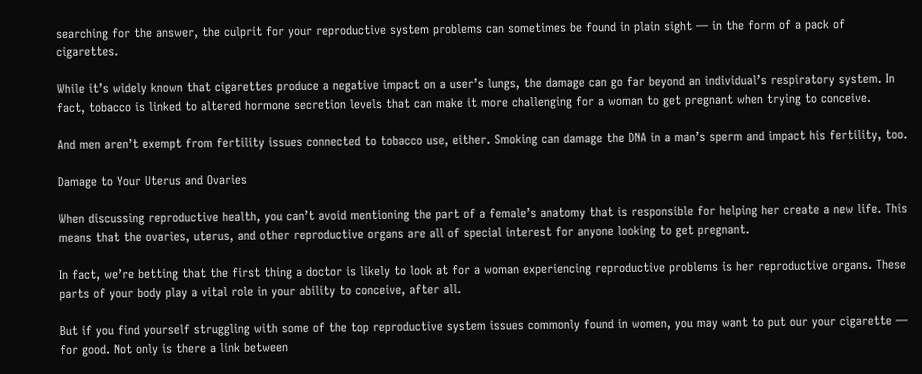searching for the answer, the culprit for your reproductive system problems can sometimes be found in plain sight — in the form of a pack of cigarettes.

While it’s widely known that cigarettes produce a negative impact on a user’s lungs, the damage can go far beyond an individual’s respiratory system. In fact, tobacco is linked to altered hormone secretion levels that can make it more challenging for a woman to get pregnant when trying to conceive.

And men aren’t exempt from fertility issues connected to tobacco use, either. Smoking can damage the DNA in a man’s sperm and impact his fertility, too.

Damage to Your Uterus and Ovaries

When discussing reproductive health, you can’t avoid mentioning the part of a female’s anatomy that is responsible for helping her create a new life. This means that the ovaries, uterus, and other reproductive organs are all of special interest for anyone looking to get pregnant.

In fact, we’re betting that the first thing a doctor is likely to look at for a woman experiencing reproductive problems is her reproductive organs. These parts of your body play a vital role in your ability to conceive, after all.

But if you find yourself struggling with some of the top reproductive system issues commonly found in women, you may want to put our your cigarette — for good. Not only is there a link between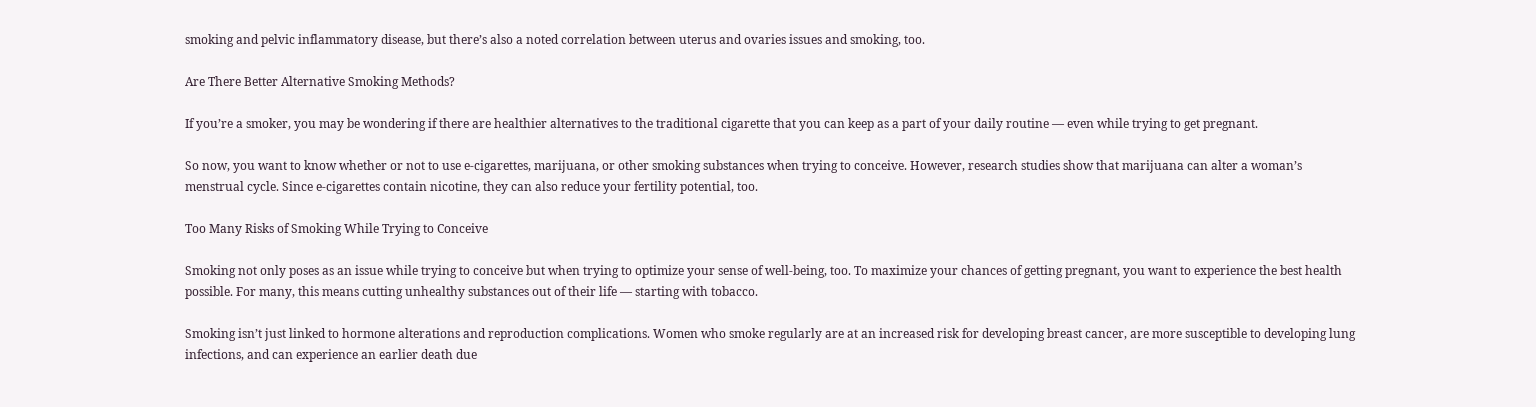smoking and pelvic inflammatory disease, but there’s also a noted correlation between uterus and ovaries issues and smoking, too.

Are There Better Alternative Smoking Methods?

If you’re a smoker, you may be wondering if there are healthier alternatives to the traditional cigarette that you can keep as a part of your daily routine — even while trying to get pregnant.

So now, you want to know whether or not to use e-cigarettes, marijuana, or other smoking substances when trying to conceive. However, research studies show that marijuana can alter a woman’s menstrual cycle. Since e-cigarettes contain nicotine, they can also reduce your fertility potential, too.

Too Many Risks of Smoking While Trying to Conceive

Smoking not only poses as an issue while trying to conceive but when trying to optimize your sense of well-being, too. To maximize your chances of getting pregnant, you want to experience the best health possible. For many, this means cutting unhealthy substances out of their life — starting with tobacco.

Smoking isn’t just linked to hormone alterations and reproduction complications. Women who smoke regularly are at an increased risk for developing breast cancer, are more susceptible to developing lung infections, and can experience an earlier death due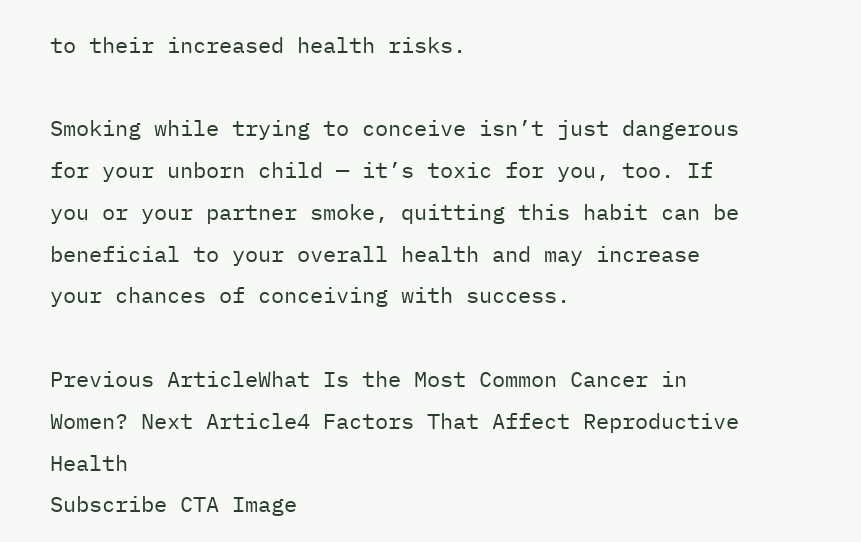to their increased health risks.

Smoking while trying to conceive isn’t just dangerous for your unborn child — it’s toxic for you, too. If you or your partner smoke, quitting this habit can be beneficial to your overall health and may increase your chances of conceiving with success.

Previous ArticleWhat Is the Most Common Cancer in Women? Next Article4 Factors That Affect Reproductive Health
Subscribe CTA Image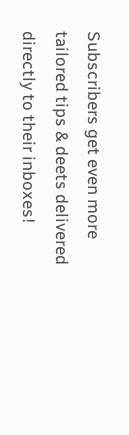Subscribers get even more tailored tips & deets delivered directly to their inboxes!